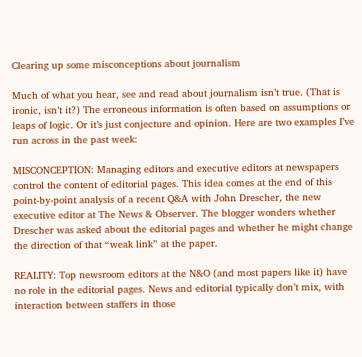Clearing up some misconceptions about journalism

Much of what you hear, see and read about journalism isn’t true. (That is ironic, isn’t it?) The erroneous information is often based on assumptions or leaps of logic. Or it’s just conjecture and opinion. Here are two examples I’ve run across in the past week:

MISCONCEPTION: Managing editors and executive editors at newspapers control the content of editorial pages. This idea comes at the end of this point-by-point analysis of a recent Q&A with John Drescher, the new executive editor at The News & Observer. The blogger wonders whether Drescher was asked about the editorial pages and whether he might change the direction of that “weak link” at the paper.

REALITY: Top newsroom editors at the N&O (and most papers like it) have no role in the editorial pages. News and editorial typically don’t mix, with interaction between staffers in those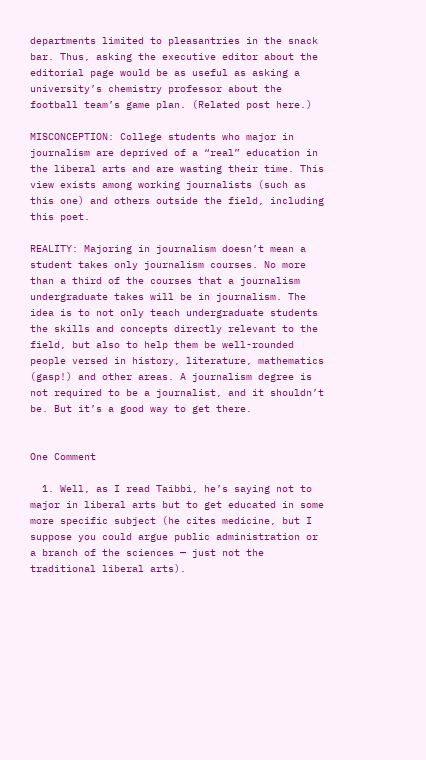departments limited to pleasantries in the snack bar. Thus, asking the executive editor about the editorial page would be as useful as asking a university’s chemistry professor about the football team’s game plan. (Related post here.)

MISCONCEPTION: College students who major in journalism are deprived of a “real” education in the liberal arts and are wasting their time. This view exists among working journalists (such as this one) and others outside the field, including this poet.

REALITY: Majoring in journalism doesn’t mean a student takes only journalism courses. No more than a third of the courses that a journalism undergraduate takes will be in journalism. The idea is to not only teach undergraduate students the skills and concepts directly relevant to the field, but also to help them be well-rounded people versed in history, literature, mathematics (gasp!) and other areas. A journalism degree is not required to be a journalist, and it shouldn’t be. But it’s a good way to get there.


One Comment

  1. Well, as I read Taibbi, he’s saying not to major in liberal arts but to get educated in some more specific subject (he cites medicine, but I suppose you could argue public administration or a branch of the sciences — just not the traditional liberal arts).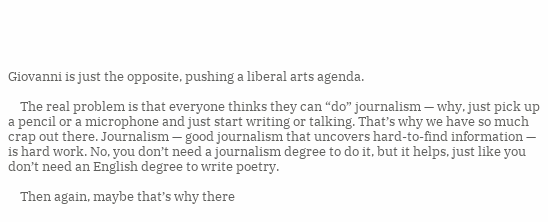Giovanni is just the opposite, pushing a liberal arts agenda.

    The real problem is that everyone thinks they can “do” journalism — why, just pick up a pencil or a microphone and just start writing or talking. That’s why we have so much crap out there. Journalism — good journalism that uncovers hard-to-find information — is hard work. No, you don’t need a journalism degree to do it, but it helps, just like you don’t need an English degree to write poetry.

    Then again, maybe that’s why there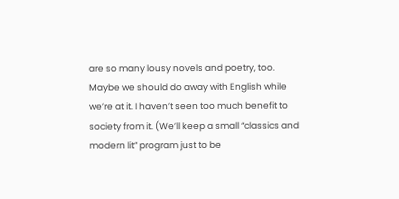are so many lousy novels and poetry, too. Maybe we should do away with English while we’re at it. I haven’t seen too much benefit to society from it. (We’ll keep a small “classics and modern lit” program just to be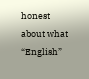honest about what “English”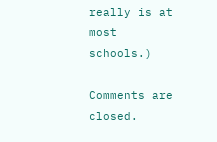really is at most schools.)

Comments are closed.